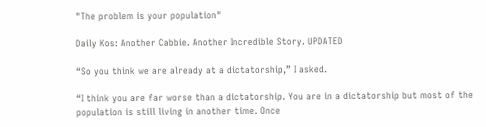"The problem is your population"

Daily Kos: Another Cabbie. Another Incredible Story. UPDATED

“So you think we are already at a dictatorship,” I asked.

“I think you are far worse than a dictatorship. You are in a dictatorship but most of the population is still living in another time. Once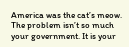America was the cat’s meow. The problem isn’t so much your government. It is your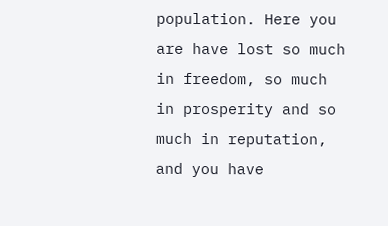population. Here you are have lost so much in freedom, so much in prosperity and so much in reputation, and you have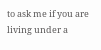to ask me if you are living under a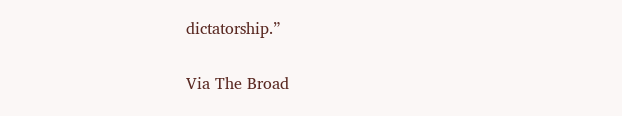dictatorship.”

Via The Broad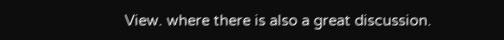View. where there is also a great discussion.